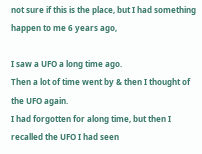not sure if this is the place, but I had something happen to me 6 years ago,

I saw a UFO a long time ago.
Then a lot of time went by & then I thought of the UFO again.
I had forgotten for along time, but then I recalled the UFO I had seen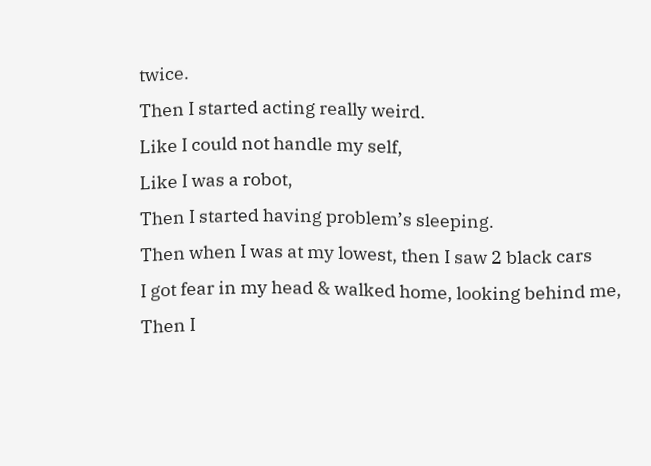twice.
Then I started acting really weird.
Like I could not handle my self,
Like I was a robot,
Then I started having problem’s sleeping.
Then when I was at my lowest, then I saw 2 black cars
I got fear in my head & walked home, looking behind me,
Then I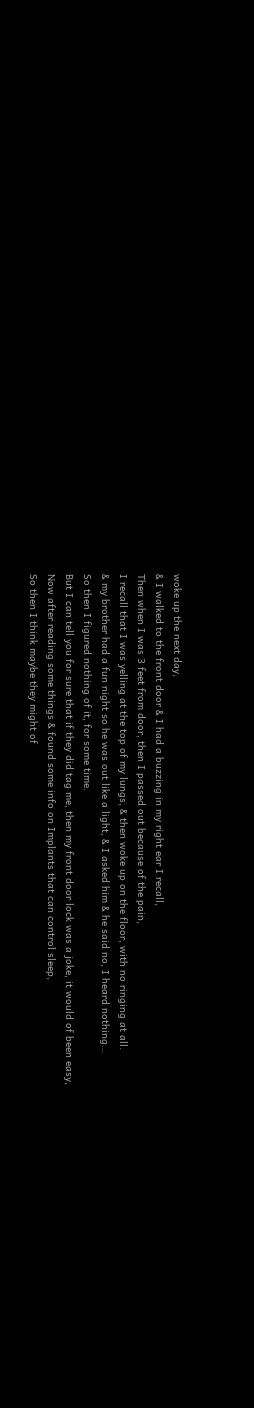woke up the next day,
& I walked to the front door & I had a buzzing in my right ear I recall,
Then when I was 3 feet from door, then I passed out because of the pain,
I recall that I was yelling at the top of my lungs, & then woke up on the floor, with no ringing at all.
& my brother had a fun night so he was out like a light, & I asked him & he said no, I heard nothing…
So then I figured nothing of it, for some time.
But I can tell you for sure that if they did tag me, then my front door lock was a joke, it would of been easy,
Now after reading some things & found some info on Implants that can control sleep,
So then I think maybe they might of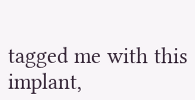tagged me with this implant,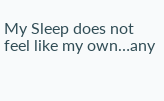My Sleep does not feel like my own…any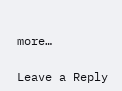more…

Leave a Reply